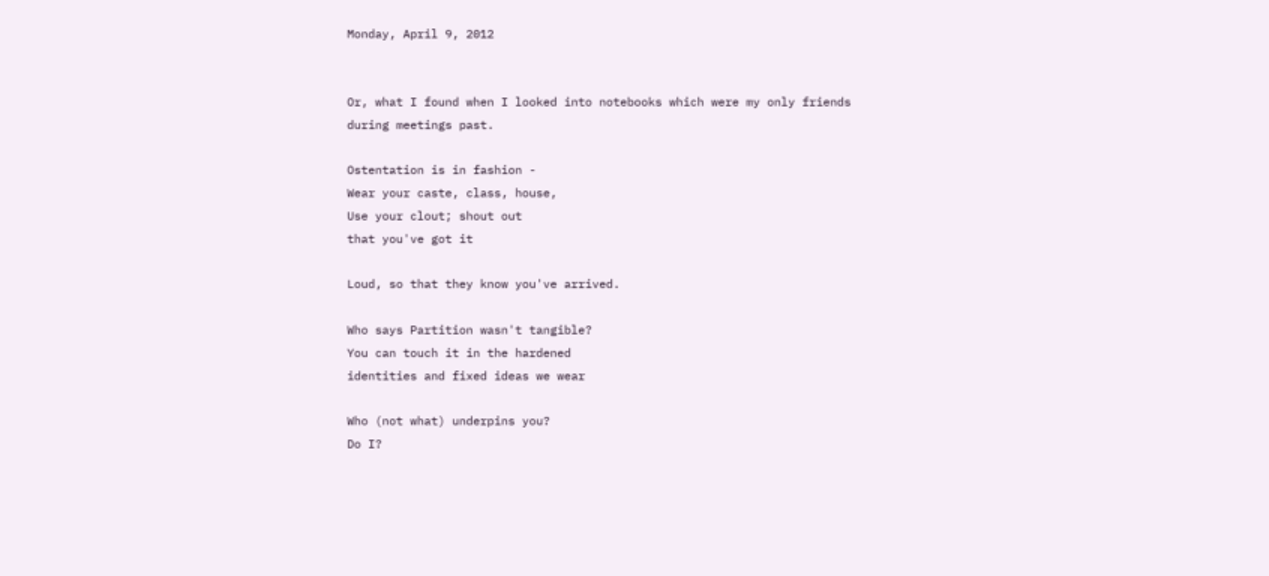Monday, April 9, 2012


Or, what I found when I looked into notebooks which were my only friends during meetings past.

Ostentation is in fashion -
Wear your caste, class, house,
Use your clout; shout out
that you've got it

Loud, so that they know you've arrived.

Who says Partition wasn't tangible?
You can touch it in the hardened
identities and fixed ideas we wear

Who (not what) underpins you?
Do I?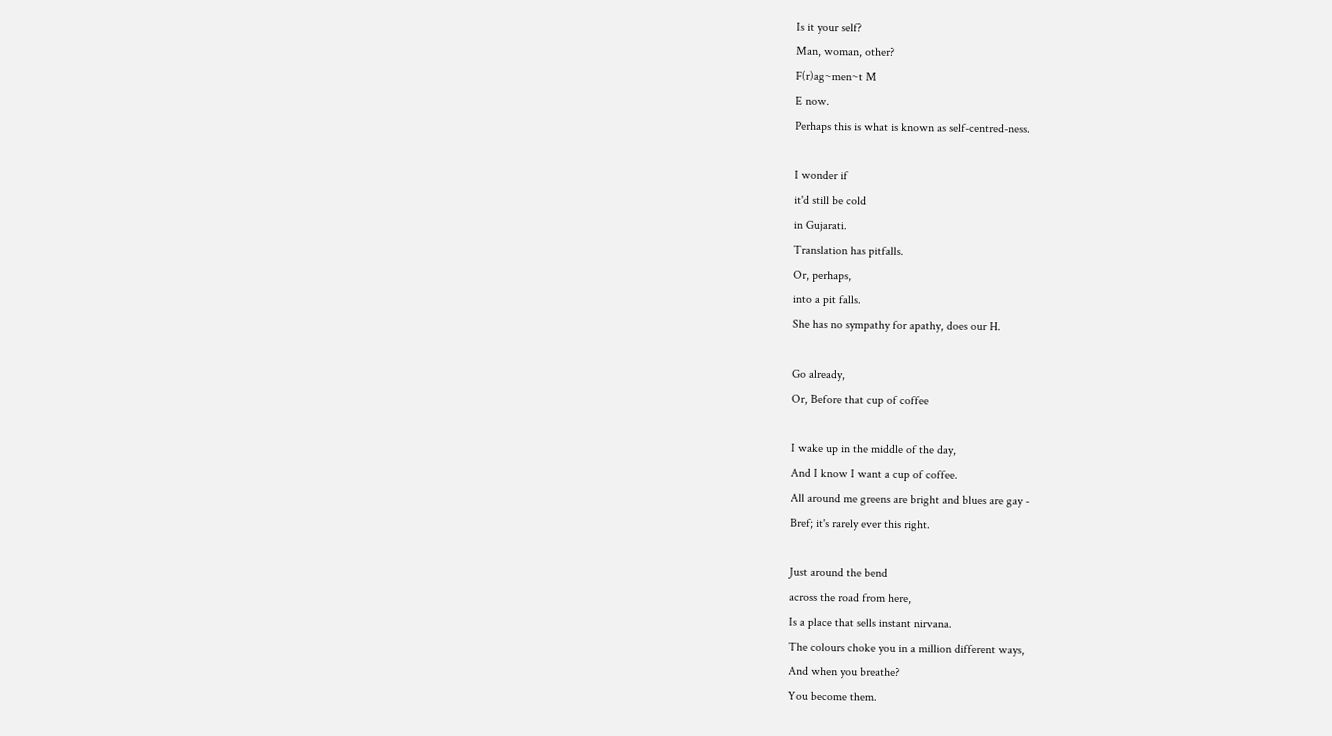Is it your self?
Man, woman, other?
F(r)ag~men~t M
E now.
Perhaps this is what is known as self-centred-ness.

I wonder if
it'd still be cold
in Gujarati.
Translation has pitfalls.
Or, perhaps,
into a pit falls.
She has no sympathy for apathy, does our H.

Go already,
Or, Before that cup of coffee

I wake up in the middle of the day,
And I know I want a cup of coffee.
All around me greens are bright and blues are gay -
Bref; it's rarely ever this right.

Just around the bend
across the road from here,
Is a place that sells instant nirvana.
The colours choke you in a million different ways,
And when you breathe?
You become them.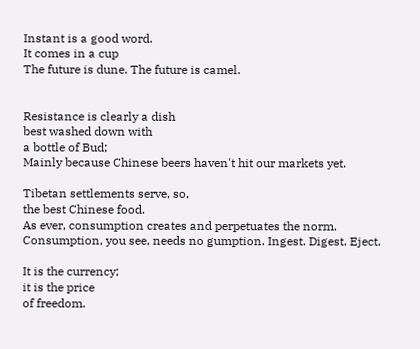Instant is a good word.
It comes in a cup
The future is dune. The future is camel.


Resistance is clearly a dish
best washed down with
a bottle of Bud;
Mainly because Chinese beers haven't hit our markets yet.

Tibetan settlements serve, so,
the best Chinese food.
As ever, consumption creates and perpetuates the norm.
Consumption, you see, needs no gumption. Ingest. Digest. Eject.

It is the currency;
it is the price
of freedom.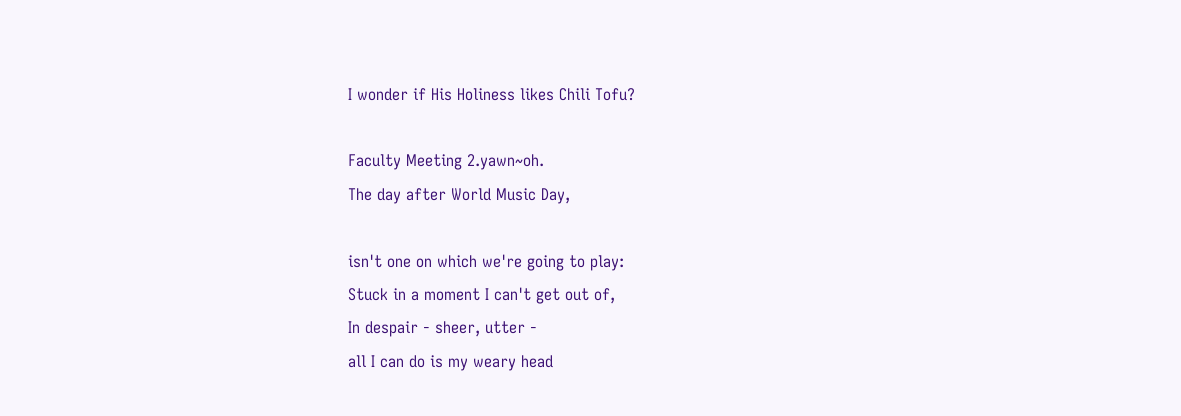I wonder if His Holiness likes Chili Tofu?

Faculty Meeting 2.yawn~oh.
The day after World Music Day,

isn't one on which we're going to play:
Stuck in a moment I can't get out of,
In despair - sheer, utter -
all I can do is my weary head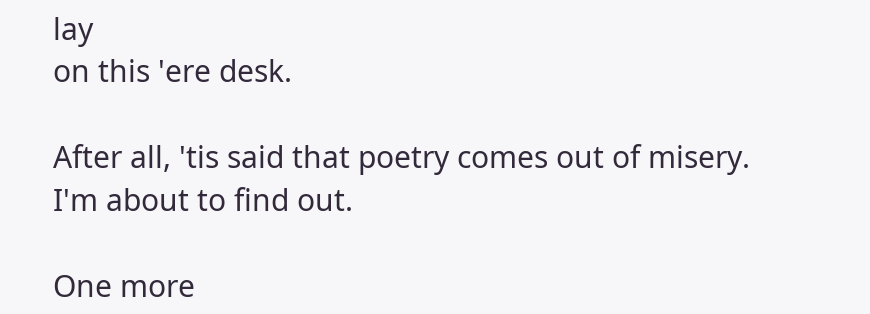lay
on this 'ere desk.

After all, 'tis said that poetry comes out of misery.
I'm about to find out.

One more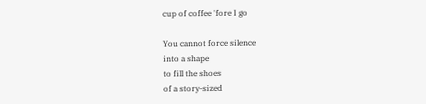cup of coffee 'fore I go

You cannot force silence
into a shape
to fill the shoes
of a story-sized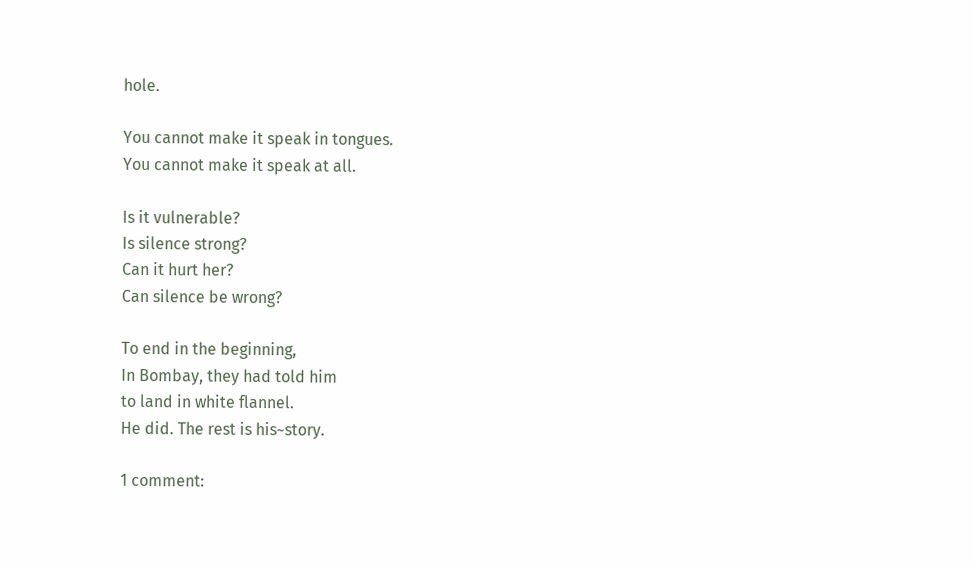hole.

You cannot make it speak in tongues.
You cannot make it speak at all.

Is it vulnerable?
Is silence strong?
Can it hurt her?
Can silence be wrong?

To end in the beginning,
In Bombay, they had told him
to land in white flannel.
He did. The rest is his~story.

1 comment: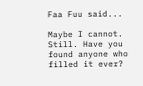Faa Fuu said...

Maybe I cannot. Still. Have you found anyone who filled it ever?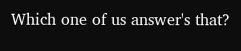Which one of us answer's that?